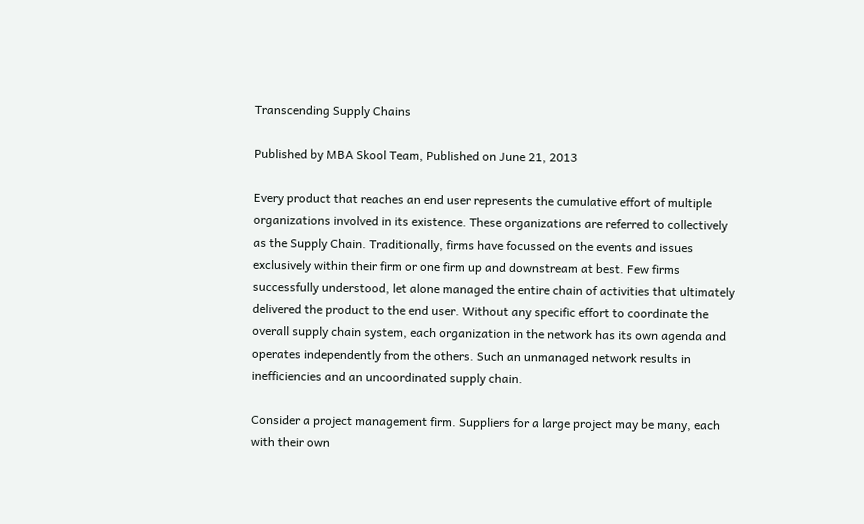Transcending Supply Chains

Published by MBA Skool Team, Published on June 21, 2013

Every product that reaches an end user represents the cumulative effort of multiple organizations involved in its existence. These organizations are referred to collectively as the Supply Chain. Traditionally, firms have focussed on the events and issues exclusively within their firm or one firm up and downstream at best. Few firms successfully understood, let alone managed the entire chain of activities that ultimately delivered the product to the end user. Without any specific effort to coordinate the overall supply chain system, each organization in the network has its own agenda and operates independently from the others. Such an unmanaged network results in inefficiencies and an uncoordinated supply chain.

Consider a project management firm. Suppliers for a large project may be many, each with their own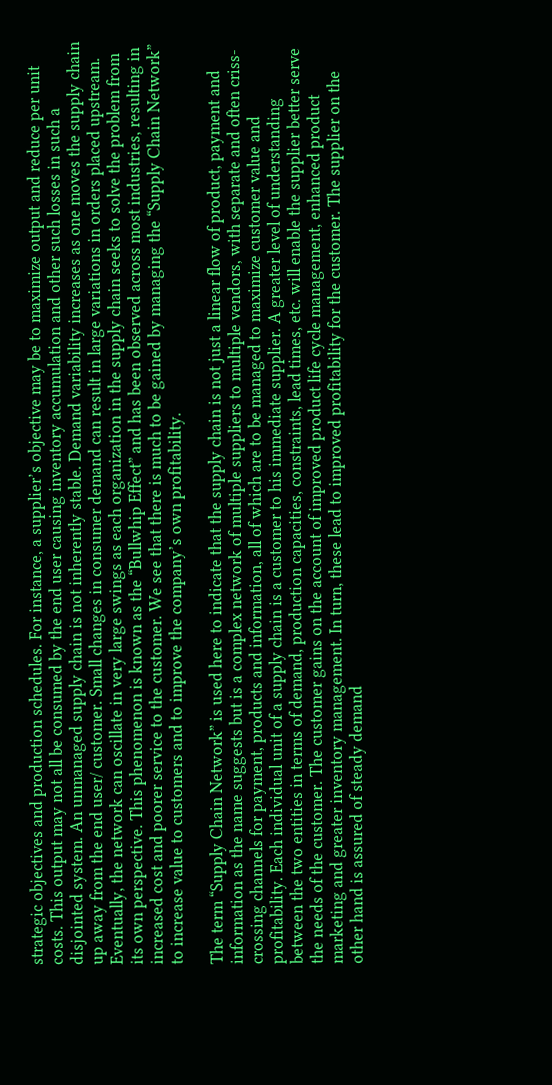strategic objectives and production schedules. For instance, a supplier’s objective may be to maximize output and reduce per unit costs. This output may not all be consumed by the end user causing inventory accumulation and other such losses in such a disjointed system. An unmanaged supply chain is not inherently stable. Demand variability increases as one moves the supply chain up away from the end user/ customer. Small changes in consumer demand can result in large variations in orders placed upstream. Eventually, the network can oscillate in very large swings as each organization in the supply chain seeks to solve the problem from its own perspective. This phenomenon is known as the “Bullwhip Effect” and has been observed across most industries, resulting in increased cost and poorer service to the customer. We see that there is much to be gained by managing the “Supply Chain Network” to increase value to customers and to improve the company’s own profitability.

The term “Supply Chain Network” is used here to indicate that the supply chain is not just a linear flow of product, payment and information as the name suggests but is a complex network of multiple suppliers to multiple vendors, with separate and often criss-crossing channels for payment, products and information, all of which are to be managed to maximize customer value and profitability. Each individual unit of a supply chain is a customer to his immediate supplier. A greater level of understanding between the two entities in terms of demand, production capacities, constraints, lead times, etc. will enable the supplier better serve the needs of the customer. The customer gains on the account of improved product life cycle management, enhanced product marketing and greater inventory management. In turn, these lead to improved profitability for the customer. The supplier on the other hand is assured of steady demand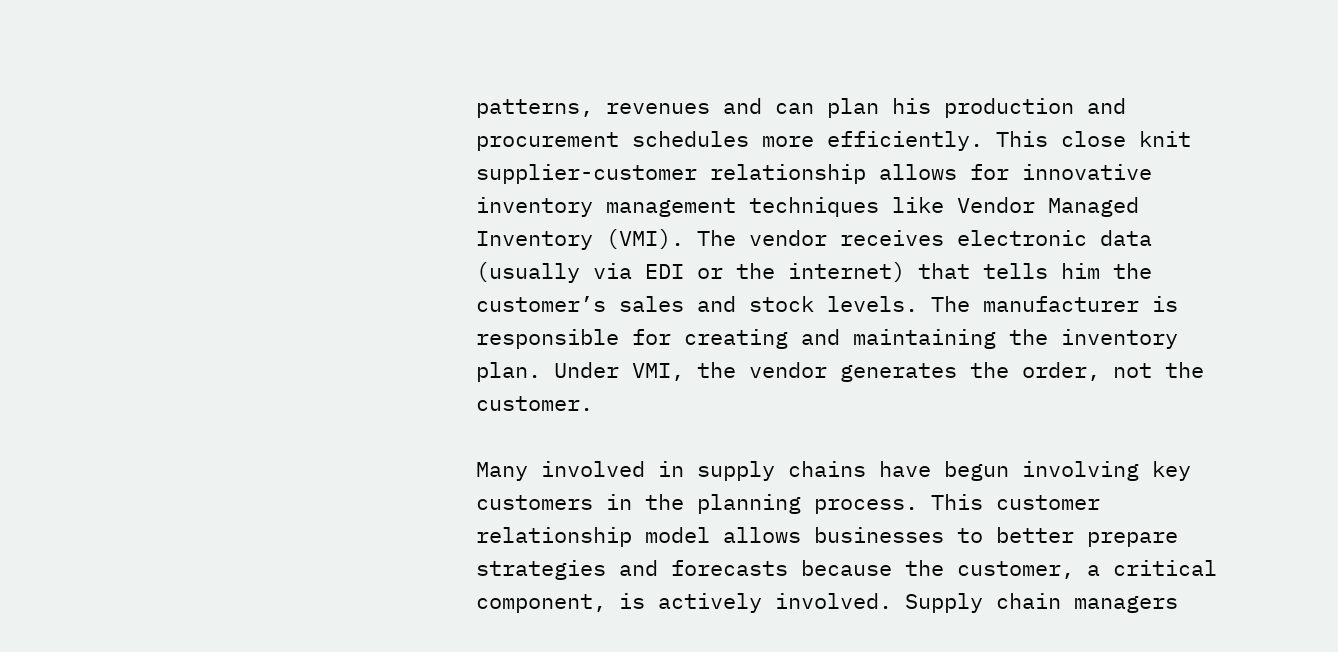patterns, revenues and can plan his production and procurement schedules more efficiently. This close knit supplier-customer relationship allows for innovative inventory management techniques like Vendor Managed Inventory (VMI). The vendor receives electronic data (usually via EDI or the internet) that tells him the customer’s sales and stock levels. The manufacturer is responsible for creating and maintaining the inventory plan. Under VMI, the vendor generates the order, not the customer.

Many involved in supply chains have begun involving key customers in the planning process. This customer relationship model allows businesses to better prepare strategies and forecasts because the customer, a critical component, is actively involved. Supply chain managers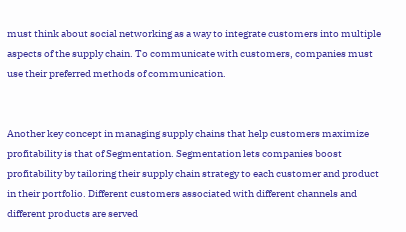must think about social networking as a way to integrate customers into multiple aspects of the supply chain. To communicate with customers, companies must use their preferred methods of communication.


Another key concept in managing supply chains that help customers maximize profitability is that of Segmentation. Segmentation lets companies boost profitability by tailoring their supply chain strategy to each customer and product in their portfolio. Different customers associated with different channels and different products are served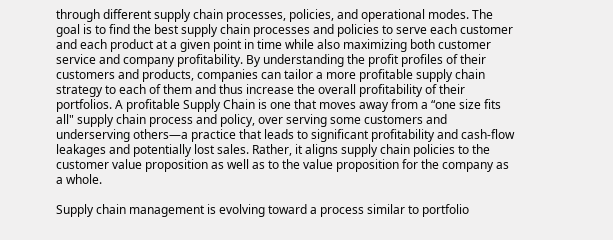through different supply chain processes, policies, and operational modes. The goal is to find the best supply chain processes and policies to serve each customer and each product at a given point in time while also maximizing both customer service and company profitability. By understanding the profit profiles of their customers and products, companies can tailor a more profitable supply chain strategy to each of them and thus increase the overall profitability of their portfolios. A profitable Supply Chain is one that moves away from a “one size fits all" supply chain process and policy, over serving some customers and underserving others—a practice that leads to significant profitability and cash-flow leakages and potentially lost sales. Rather, it aligns supply chain policies to the customer value proposition as well as to the value proposition for the company as a whole.

Supply chain management is evolving toward a process similar to portfolio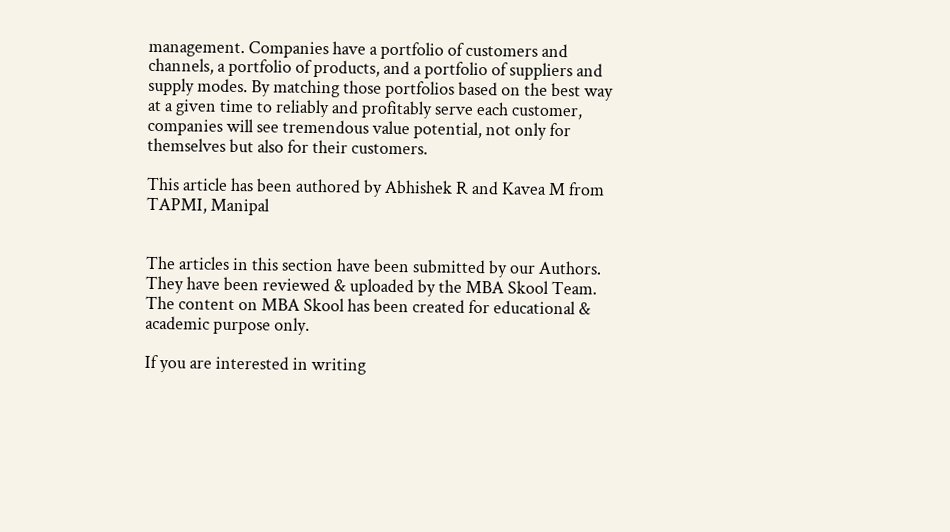management. Companies have a portfolio of customers and channels, a portfolio of products, and a portfolio of suppliers and supply modes. By matching those portfolios based on the best way at a given time to reliably and profitably serve each customer, companies will see tremendous value potential, not only for themselves but also for their customers.

This article has been authored by Abhishek R and Kavea M from TAPMI, Manipal


The articles in this section have been submitted by our Authors. They have been reviewed & uploaded by the MBA Skool Team. The content on MBA Skool has been created for educational & academic purpose only.

If you are interested in writing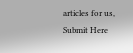articles for us, Submit Here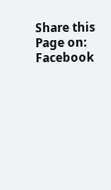Share this Page on:
Facebook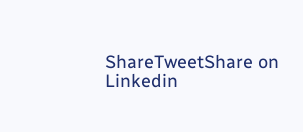ShareTweetShare on Linkedin